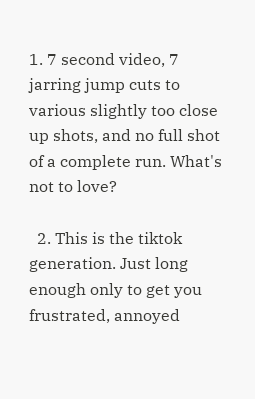1. 7 second video, 7 jarring jump cuts to various slightly too close up shots, and no full shot of a complete run. What's not to love?

  2. This is the tiktok generation. Just long enough only to get you frustrated, annoyed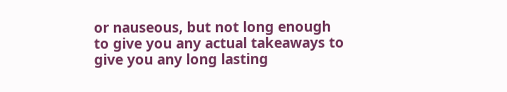or nauseous, but not long enough to give you any actual takeaways to give you any long lasting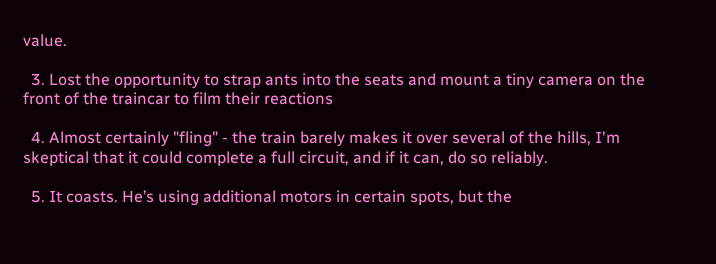value.

  3. Lost the opportunity to strap ants into the seats and mount a tiny camera on the front of the traincar to film their reactions

  4. Almost certainly "fling" - the train barely makes it over several of the hills, I'm skeptical that it could complete a full circuit, and if it can, do so reliably.

  5. It coasts. He’s using additional motors in certain spots, but the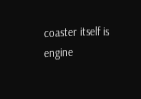coaster itself is engine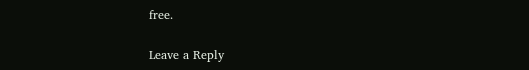free.

Leave a Reply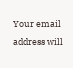Your email address will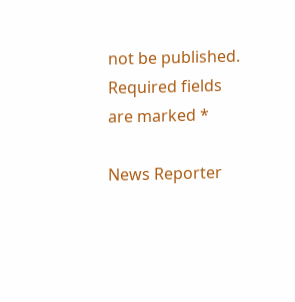not be published. Required fields are marked *

News Reporter